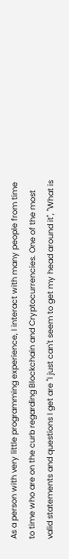As a person with very little programming experience, I interact with many people from time to time who are on the curb regarding Blockchain and Cryptocurrencies. One of the most valid statements and questions I get are "I just can't seem to get my head around it", "What is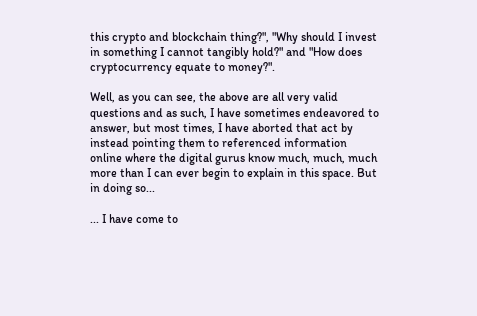this crypto and blockchain thing?", "Why should I invest in something I cannot tangibly hold?" and "How does cryptocurrency equate to money?".

Well, as you can see, the above are all very valid questions and as such, I have sometimes endeavored to answer, but most times, I have aborted that act by instead pointing them to referenced information online where the digital gurus know much, much, much more than I can ever begin to explain in this space. But in doing so...

... I have come to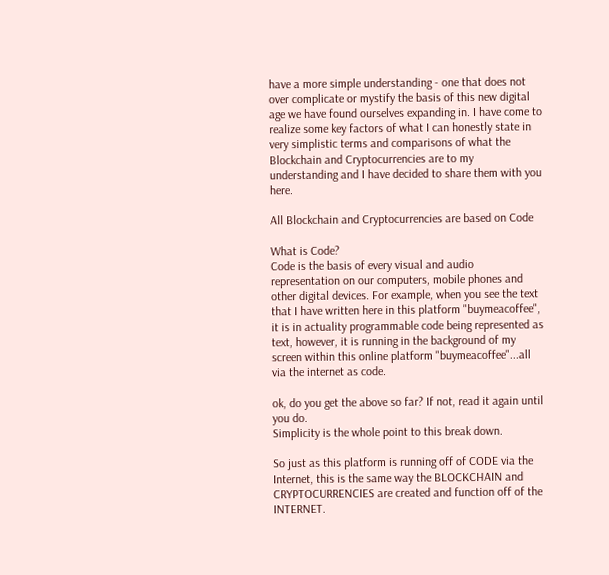have a more simple understanding - one that does not over complicate or mystify the basis of this new digital age we have found ourselves expanding in. I have come to realize some key factors of what I can honestly state in very simplistic terms and comparisons of what the Blockchain and Cryptocurrencies are to my understanding and I have decided to share them with you here.

All Blockchain and Cryptocurrencies are based on Code

What is Code?
Code is the basis of every visual and audio representation on our computers, mobile phones and other digital devices. For example, when you see the text that I have written here in this platform "buymeacoffee", it is in actuality programmable code being represented as text, however, it is running in the background of my screen within this online platform "buymeacoffee"...all via the internet as code.

ok, do you get the above so far? If not, read it again until you do.
Simplicity is the whole point to this break down.

So just as this platform is running off of CODE via the Internet, this is the same way the BLOCKCHAIN and CRYPTOCURRENCIES are created and function off of the INTERNET.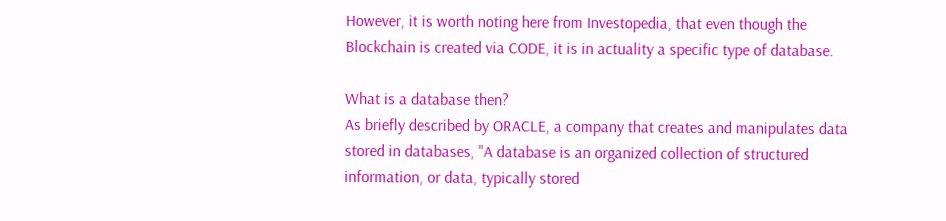However, it is worth noting here from Investopedia, that even though the Blockchain is created via CODE, it is in actuality a specific type of database.

What is a database then?
As briefly described by ORACLE, a company that creates and manipulates data stored in databases, "A database is an organized collection of structured information, or data, typically stored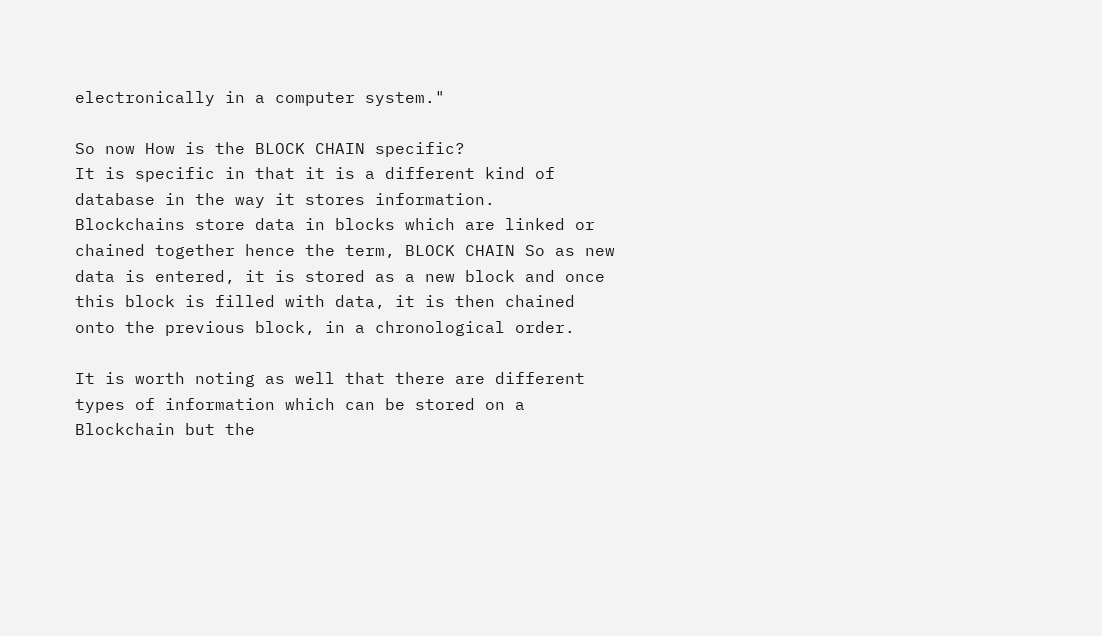electronically in a computer system."

So now How is the BLOCK CHAIN specific?
It is specific in that it is a different kind of database in the way it stores information.
Blockchains store data in blocks which are linked or chained together hence the term, BLOCK CHAIN So as new data is entered, it is stored as a new block and once this block is filled with data, it is then chained onto the previous block, in a chronological order.

It is worth noting as well that there are different types of information which can be stored on a Blockchain but the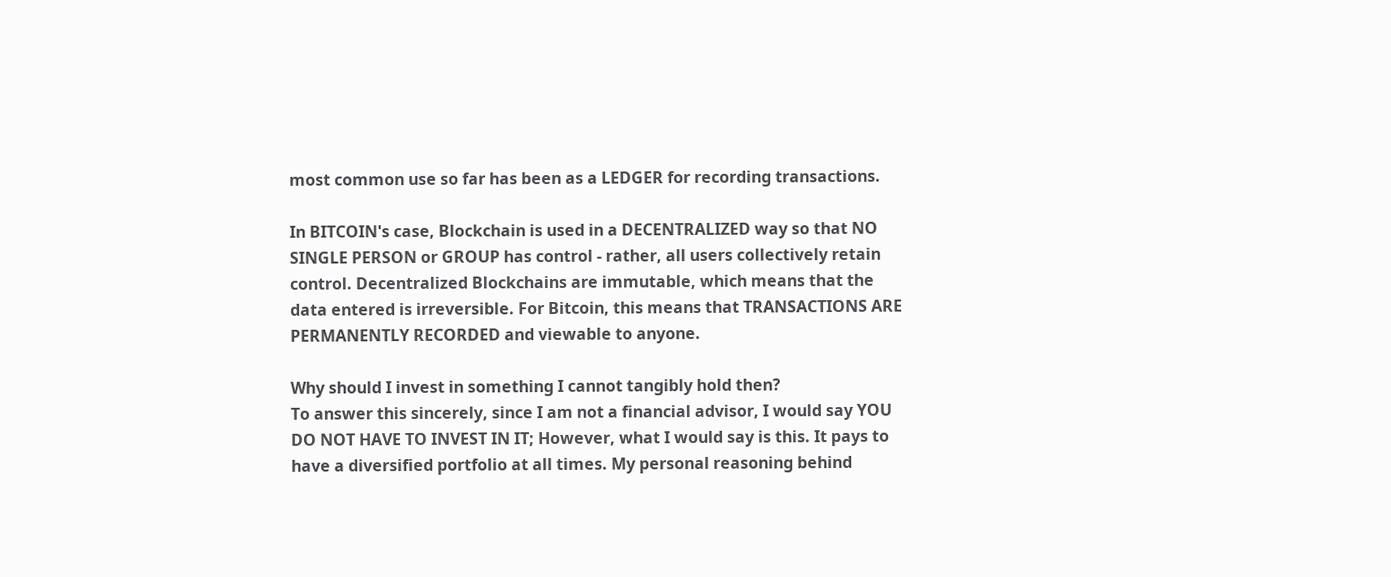most common use so far has been as a LEDGER for recording transactions.

In BITCOIN's case, Blockchain is used in a DECENTRALIZED way so that NO SINGLE PERSON or GROUP has control - rather, all users collectively retain control. Decentralized Blockchains are immutable, which means that the data entered is irreversible. For Bitcoin, this means that TRANSACTIONS ARE PERMANENTLY RECORDED and viewable to anyone.

Why should I invest in something I cannot tangibly hold then?
To answer this sincerely, since I am not a financial advisor, I would say YOU DO NOT HAVE TO INVEST IN IT; However, what I would say is this. It pays to have a diversified portfolio at all times. My personal reasoning behind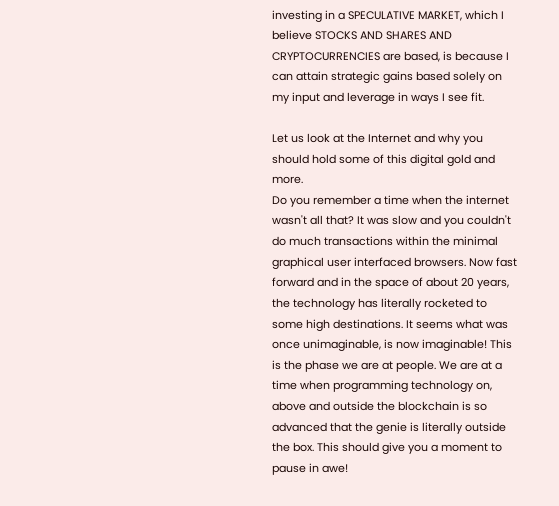investing in a SPECULATIVE MARKET, which I believe STOCKS AND SHARES AND CRYPTOCURRENCIES are based, is because I can attain strategic gains based solely on my input and leverage in ways I see fit.

Let us look at the Internet and why you should hold some of this digital gold and more.
Do you remember a time when the internet wasn't all that? It was slow and you couldn't do much transactions within the minimal graphical user interfaced browsers. Now fast forward and in the space of about 20 years, the technology has literally rocketed to some high destinations. It seems what was once unimaginable, is now imaginable! This is the phase we are at people. We are at a time when programming technology on, above and outside the blockchain is so advanced that the genie is literally outside the box. This should give you a moment to pause in awe!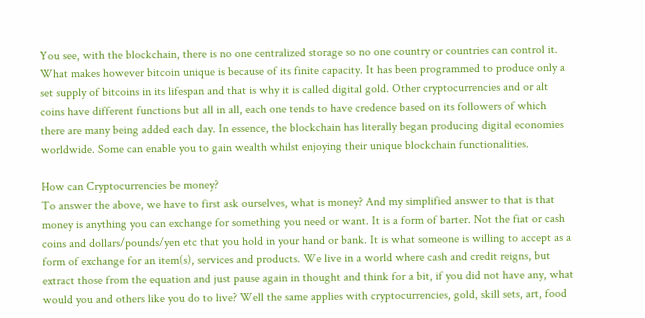You see, with the blockchain, there is no one centralized storage so no one country or countries can control it. What makes however bitcoin unique is because of its finite capacity. It has been programmed to produce only a set supply of bitcoins in its lifespan and that is why it is called digital gold. Other cryptocurrencies and or alt coins have different functions but all in all, each one tends to have credence based on its followers of which there are many being added each day. In essence, the blockchain has literally began producing digital economies worldwide. Some can enable you to gain wealth whilst enjoying their unique blockchain functionalities.

How can Cryptocurrencies be money?
To answer the above, we have to first ask ourselves, what is money? And my simplified answer to that is that money is anything you can exchange for something you need or want. It is a form of barter. Not the fiat or cash coins and dollars/pounds/yen etc that you hold in your hand or bank. It is what someone is willing to accept as a form of exchange for an item(s), services and products. We live in a world where cash and credit reigns, but extract those from the equation and just pause again in thought and think for a bit, if you did not have any, what would you and others like you do to live? Well the same applies with cryptocurrencies, gold, skill sets, art, food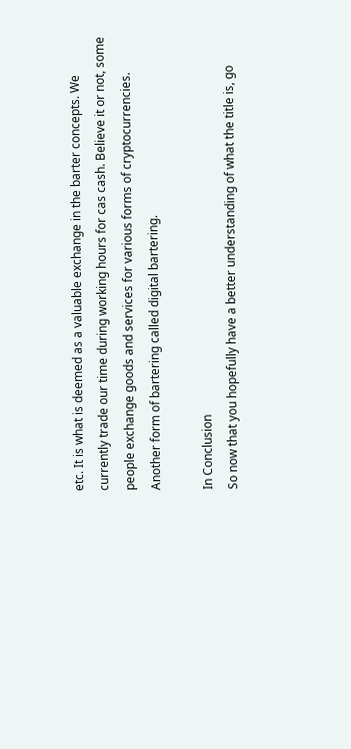etc. It is what is deemed as a valuable exchange in the barter concepts. We currently trade our time during working hours for cas cash. Believe it or not, some people exchange goods and services for various forms of cryptocurrencies. Another form of bartering called digital bartering.

In Conclusion
So now that you hopefully have a better understanding of what the title is, go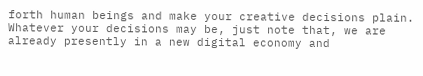forth human beings and make your creative decisions plain. Whatever your decisions may be, just note that, we are already presently in a new digital economy and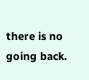there is no going back.